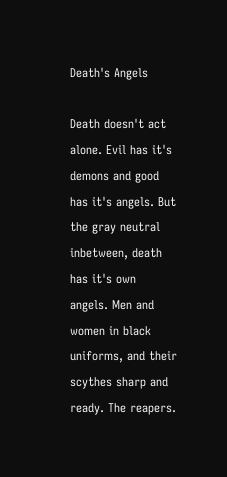Death's Angels

Death doesn't act alone. Evil has it's demons and good has it's angels. But the gray neutral inbetween, death has it's own angels. Men and women in black uniforms, and their scythes sharp and ready. The reapers.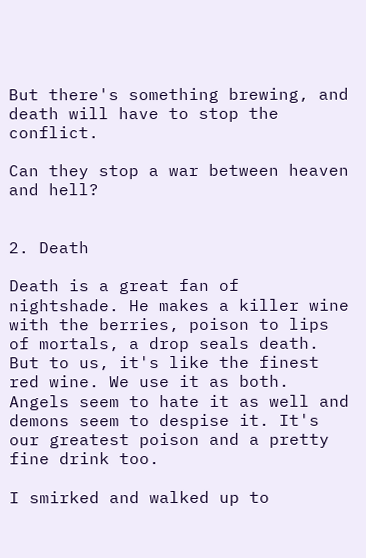But there's something brewing, and death will have to stop the conflict.

Can they stop a war between heaven and hell?


2. Death

Death is a great fan of nightshade. He makes a killer wine with the berries, poison to lips of mortals, a drop seals death. But to us, it's like the finest red wine. We use it as both. Angels seem to hate it as well and demons seem to despise it. It's our greatest poison and a pretty fine drink too.

I smirked and walked up to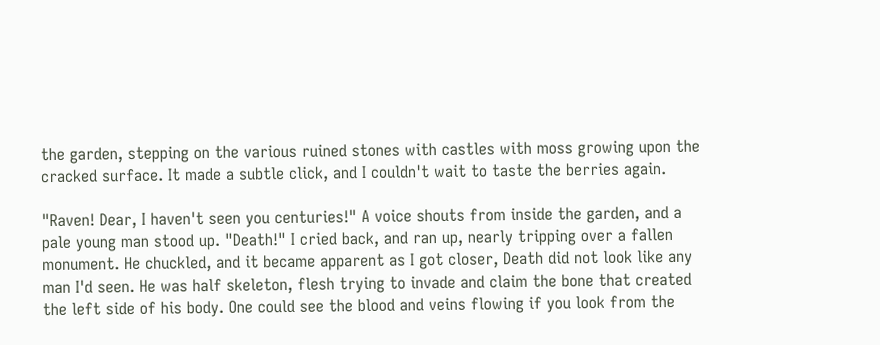the garden, stepping on the various ruined stones with castles with moss growing upon the cracked surface. It made a subtle click, and I couldn't wait to taste the berries again.

"Raven! Dear, I haven't seen you centuries!" A voice shouts from inside the garden, and a pale young man stood up. "Death!" I cried back, and ran up, nearly tripping over a fallen monument. He chuckled, and it became apparent as I got closer, Death did not look like any man I'd seen. He was half skeleton, flesh trying to invade and claim the bone that created the left side of his body. One could see the blood and veins flowing if you look from the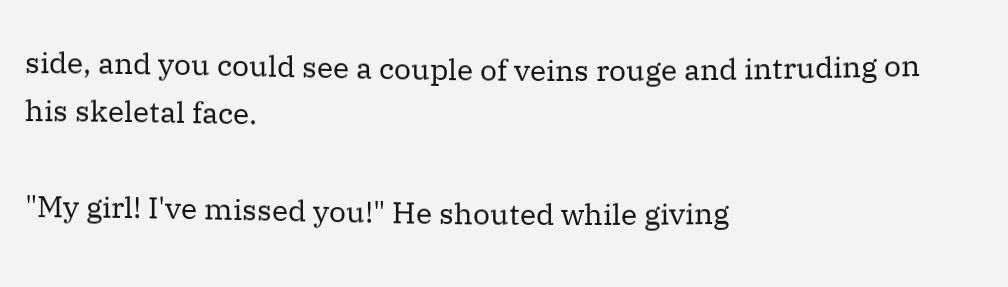side, and you could see a couple of veins rouge and intruding on his skeletal face.

"My girl! I've missed you!" He shouted while giving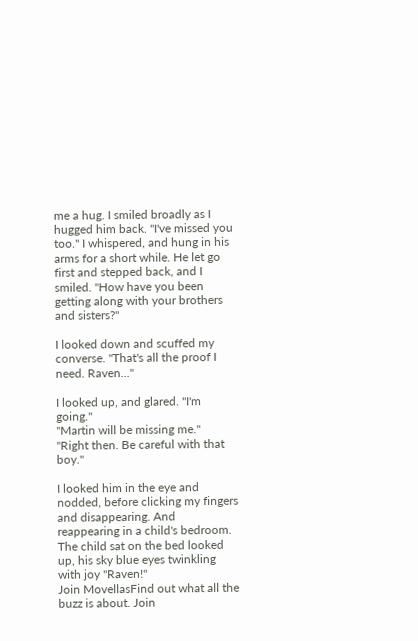me a hug. I smiled broadly as I hugged him back. "I've missed you too." I whispered, and hung in his arms for a short while. He let go first and stepped back, and I smiled. "How have you been getting along with your brothers and sisters?"

I looked down and scuffed my converse. "That's all the proof I need. Raven..."

I looked up, and glared. "I'm going."
"Martin will be missing me."
"Right then. Be careful with that boy."

I looked him in the eye and nodded, before clicking my fingers and disappearing. And reappearing in a child's bedroom. The child sat on the bed looked up, his sky blue eyes twinkling with joy "Raven!"
Join MovellasFind out what all the buzz is about. Join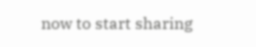now to start sharing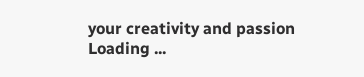your creativity and passion
Loading ...